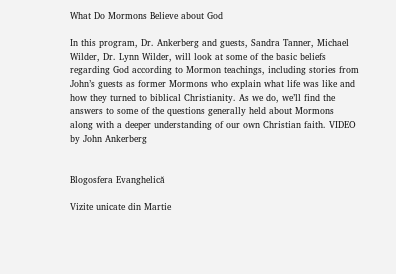What Do Mormons Believe about God

In this program, Dr. Ankerberg and guests, Sandra Tanner, Michael Wilder, Dr. Lynn Wilder, will look at some of the basic beliefs regarding God according to Mormon teachings, including stories from John’s guests as former Mormons who explain what life was like and how they turned to biblical Christianity. As we do, we’ll find the answers to some of the questions generally held about Mormons along with a deeper understanding of our own Christian faith. VIDEO by John Ankerberg


Blogosfera Evanghelică

Vizite unicate din Martie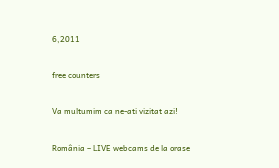6,2011

free counters

Va multumim ca ne-ati vizitat azi!

România – LIVE webcams de la orase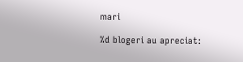mari

%d blogeri au apreciat: